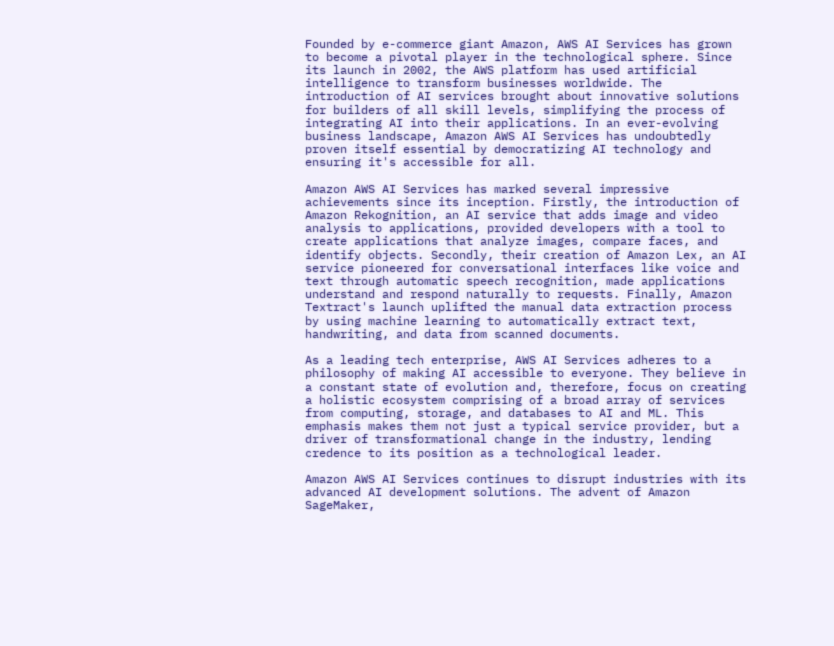Founded by e-commerce giant Amazon, AWS AI Services has grown to become a pivotal player in the technological sphere. Since its launch in 2002, the AWS platform has used artificial intelligence to transform businesses worldwide. The introduction of AI services brought about innovative solutions for builders of all skill levels, simplifying the process of integrating AI into their applications. In an ever-evolving business landscape, Amazon AWS AI Services has undoubtedly proven itself essential by democratizing AI technology and ensuring it's accessible for all.

Amazon AWS AI Services has marked several impressive achievements since its inception. Firstly, the introduction of Amazon Rekognition, an AI service that adds image and video analysis to applications, provided developers with a tool to create applications that analyze images, compare faces, and identify objects. Secondly, their creation of Amazon Lex, an AI service pioneered for conversational interfaces like voice and text through automatic speech recognition, made applications understand and respond naturally to requests. Finally, Amazon Textract's launch uplifted the manual data extraction process by using machine learning to automatically extract text, handwriting, and data from scanned documents.

As a leading tech enterprise, AWS AI Services adheres to a philosophy of making AI accessible to everyone. They believe in a constant state of evolution and, therefore, focus on creating a holistic ecosystem comprising of a broad array of services from computing, storage, and databases to AI and ML. This emphasis makes them not just a typical service provider, but a driver of transformational change in the industry, lending credence to its position as a technological leader.

Amazon AWS AI Services continues to disrupt industries with its advanced AI development solutions. The advent of Amazon SageMaker,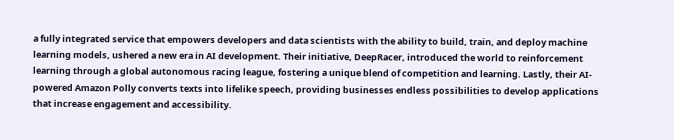a fully integrated service that empowers developers and data scientists with the ability to build, train, and deploy machine learning models, ushered a new era in AI development. Their initiative, DeepRacer, introduced the world to reinforcement learning through a global autonomous racing league, fostering a unique blend of competition and learning. Lastly, their AI-powered Amazon Polly converts texts into lifelike speech, providing businesses endless possibilities to develop applications that increase engagement and accessibility.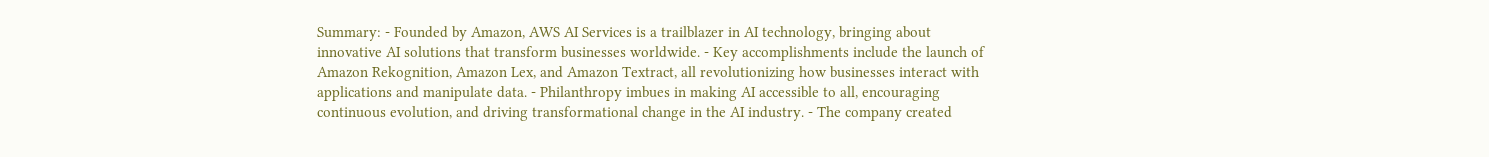Summary: - Founded by Amazon, AWS AI Services is a trailblazer in AI technology, bringing about innovative AI solutions that transform businesses worldwide. - Key accomplishments include the launch of Amazon Rekognition, Amazon Lex, and Amazon Textract, all revolutionizing how businesses interact with applications and manipulate data. - Philanthropy imbues in making AI accessible to all, encouraging continuous evolution, and driving transformational change in the AI industry. - The company created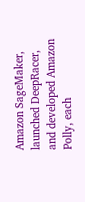Amazon SageMaker, launched DeepRacer, and developed Amazon Polly, each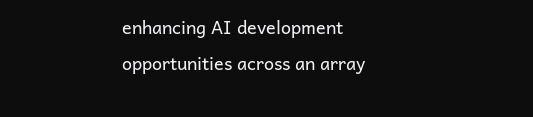enhancing AI development opportunities across an array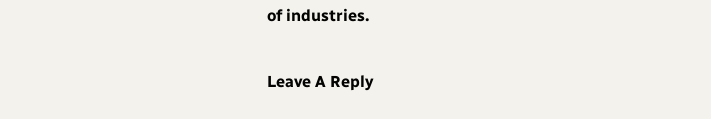of industries.

Leave A Reply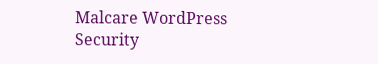Malcare WordPress Security